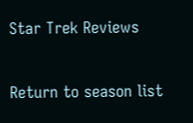Star Trek Reviews

Return to season list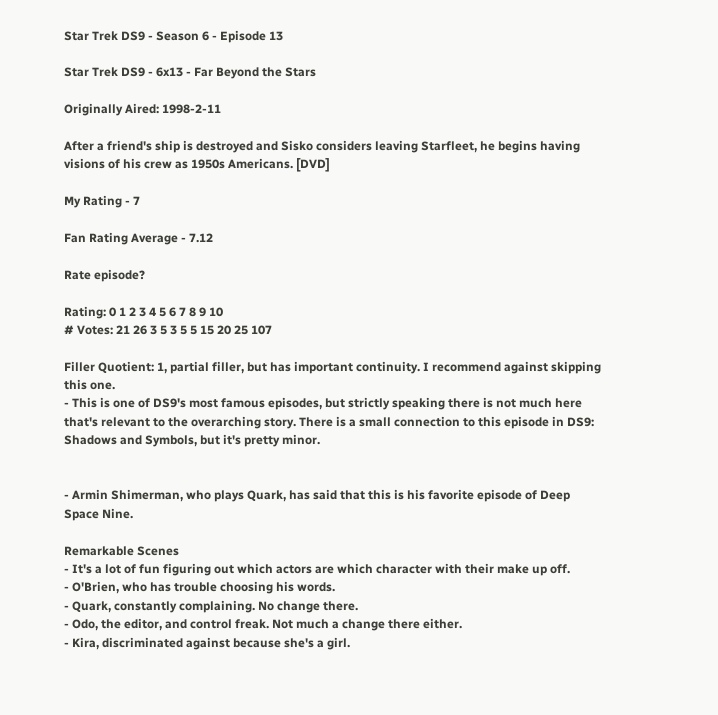Star Trek DS9 - Season 6 - Episode 13

Star Trek DS9 - 6x13 - Far Beyond the Stars

Originally Aired: 1998-2-11

After a friend's ship is destroyed and Sisko considers leaving Starfleet, he begins having visions of his crew as 1950s Americans. [DVD]

My Rating - 7

Fan Rating Average - 7.12

Rate episode?

Rating: 0 1 2 3 4 5 6 7 8 9 10
# Votes: 21 26 3 5 3 5 5 15 20 25 107

Filler Quotient: 1, partial filler, but has important continuity. I recommend against skipping this one.
- This is one of DS9's most famous episodes, but strictly speaking there is not much here that's relevant to the overarching story. There is a small connection to this episode in DS9: Shadows and Symbols, but it's pretty minor.


- Armin Shimerman, who plays Quark, has said that this is his favorite episode of Deep Space Nine.

Remarkable Scenes
- It's a lot of fun figuring out which actors are which character with their make up off.
- O'Brien, who has trouble choosing his words.
- Quark, constantly complaining. No change there.
- Odo, the editor, and control freak. Not much a change there either.
- Kira, discriminated against because she's a girl.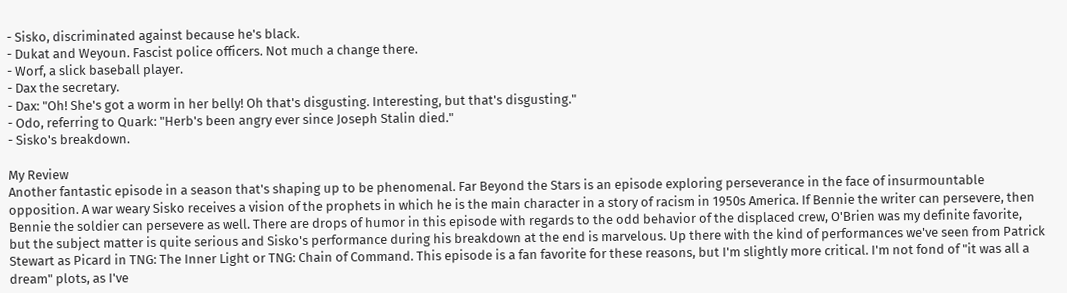- Sisko, discriminated against because he's black.
- Dukat and Weyoun. Fascist police officers. Not much a change there.
- Worf, a slick baseball player.
- Dax the secretary.
- Dax: "Oh! She's got a worm in her belly! Oh that's disgusting. Interesting, but that's disgusting."
- Odo, referring to Quark: "Herb's been angry ever since Joseph Stalin died."
- Sisko's breakdown.

My Review
Another fantastic episode in a season that's shaping up to be phenomenal. Far Beyond the Stars is an episode exploring perseverance in the face of insurmountable opposition. A war weary Sisko receives a vision of the prophets in which he is the main character in a story of racism in 1950s America. If Bennie the writer can persevere, then Bennie the soldier can persevere as well. There are drops of humor in this episode with regards to the odd behavior of the displaced crew, O'Brien was my definite favorite, but the subject matter is quite serious and Sisko's performance during his breakdown at the end is marvelous. Up there with the kind of performances we've seen from Patrick Stewart as Picard in TNG: The Inner Light or TNG: Chain of Command. This episode is a fan favorite for these reasons, but I'm slightly more critical. I'm not fond of "it was all a dream" plots, as I've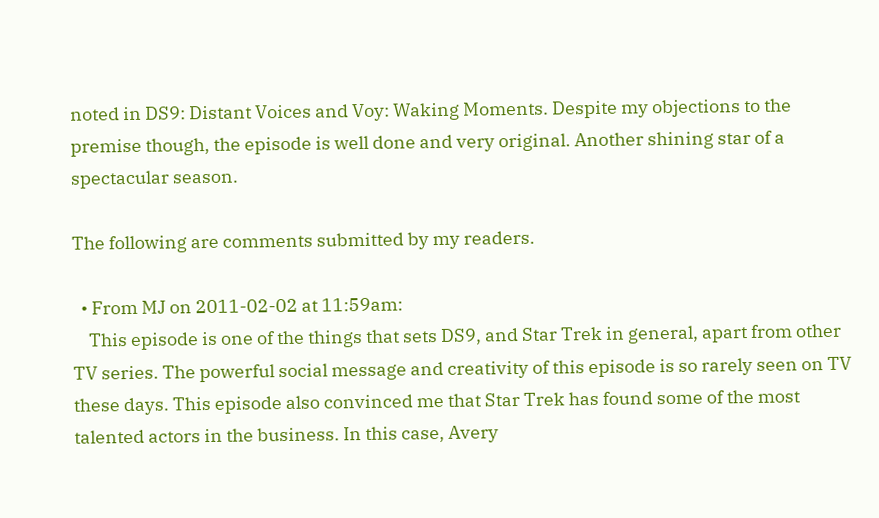noted in DS9: Distant Voices and Voy: Waking Moments. Despite my objections to the premise though, the episode is well done and very original. Another shining star of a spectacular season.

The following are comments submitted by my readers.

  • From MJ on 2011-02-02 at 11:59am:
    This episode is one of the things that sets DS9, and Star Trek in general, apart from other TV series. The powerful social message and creativity of this episode is so rarely seen on TV these days. This episode also convinced me that Star Trek has found some of the most talented actors in the business. In this case, Avery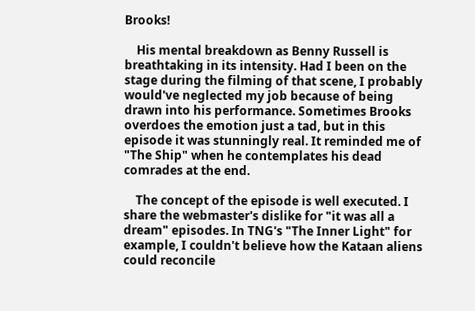Brooks!

    His mental breakdown as Benny Russell is breathtaking in its intensity. Had I been on the stage during the filming of that scene, I probably would've neglected my job because of being drawn into his performance. Sometimes Brooks overdoes the emotion just a tad, but in this episode it was stunningly real. It reminded me of "The Ship" when he contemplates his dead comrades at the end.

    The concept of the episode is well executed. I share the webmaster's dislike for "it was all a dream" episodes. In TNG's "The Inner Light" for example, I couldn't believe how the Kataan aliens could reconcile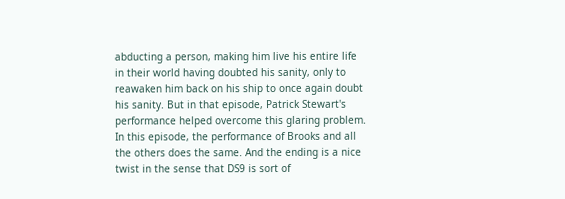abducting a person, making him live his entire life in their world having doubted his sanity, only to reawaken him back on his ship to once again doubt his sanity. But in that episode, Patrick Stewart's performance helped overcome this glaring problem. In this episode, the performance of Brooks and all the others does the same. And the ending is a nice twist in the sense that DS9 is sort of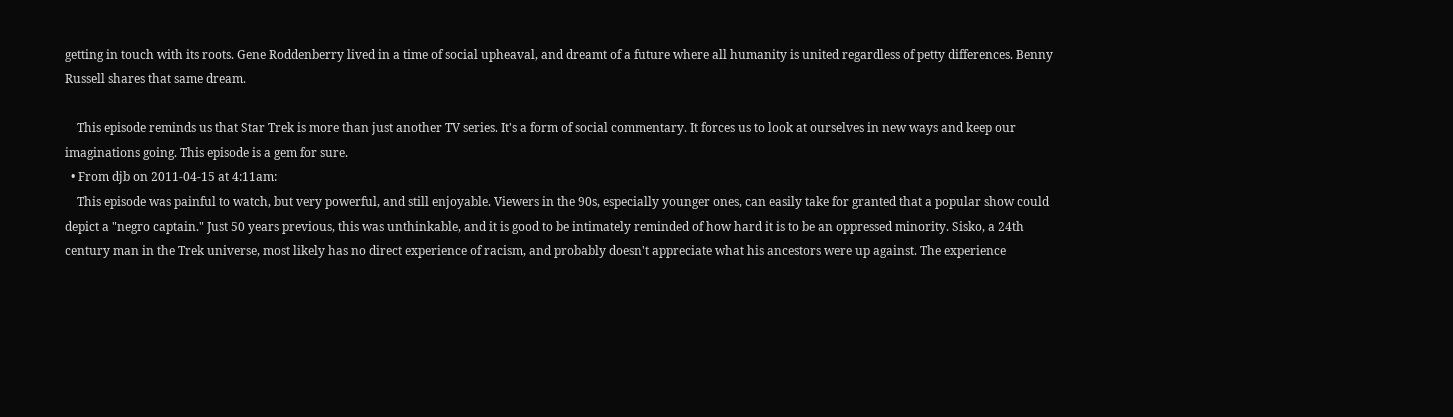getting in touch with its roots. Gene Roddenberry lived in a time of social upheaval, and dreamt of a future where all humanity is united regardless of petty differences. Benny Russell shares that same dream.

    This episode reminds us that Star Trek is more than just another TV series. It's a form of social commentary. It forces us to look at ourselves in new ways and keep our imaginations going. This episode is a gem for sure.
  • From djb on 2011-04-15 at 4:11am:
    This episode was painful to watch, but very powerful, and still enjoyable. Viewers in the 90s, especially younger ones, can easily take for granted that a popular show could depict a "negro captain." Just 50 years previous, this was unthinkable, and it is good to be intimately reminded of how hard it is to be an oppressed minority. Sisko, a 24th century man in the Trek universe, most likely has no direct experience of racism, and probably doesn't appreciate what his ancestors were up against. The experience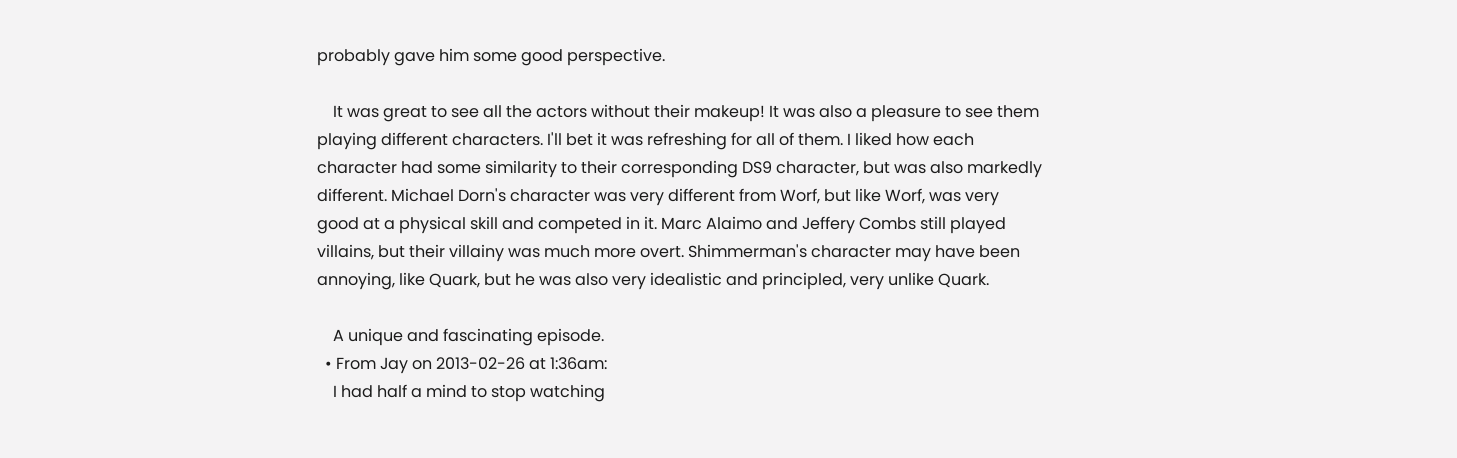probably gave him some good perspective.

    It was great to see all the actors without their makeup! It was also a pleasure to see them playing different characters. I'll bet it was refreshing for all of them. I liked how each character had some similarity to their corresponding DS9 character, but was also markedly different. Michael Dorn's character was very different from Worf, but like Worf, was very good at a physical skill and competed in it. Marc Alaimo and Jeffery Combs still played villains, but their villainy was much more overt. Shimmerman's character may have been annoying, like Quark, but he was also very idealistic and principled, very unlike Quark.

    A unique and fascinating episode.
  • From Jay on 2013-02-26 at 1:36am:
    I had half a mind to stop watching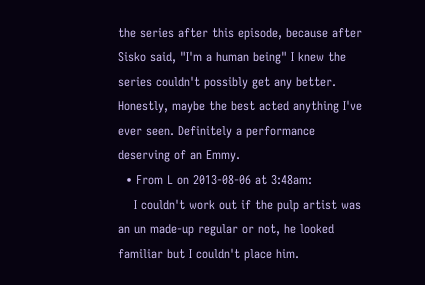the series after this episode, because after Sisko said, "I'm a human being" I knew the series couldn't possibly get any better. Honestly, maybe the best acted anything I've ever seen. Definitely a performance deserving of an Emmy.
  • From L on 2013-08-06 at 3:48am:
    I couldn't work out if the pulp artist was an un made-up regular or not, he looked familiar but I couldn't place him.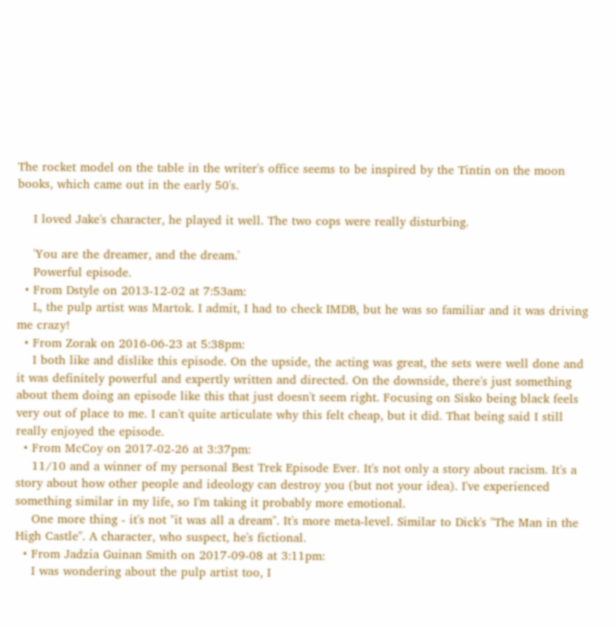The rocket model on the table in the writer's office seems to be inspired by the Tintin on the moon books, which came out in the early 50's.

    I loved Jake's character, he played it well. The two cops were really disturbing.

    'You are the dreamer, and the dream.'
    Powerful episode.
  • From Dstyle on 2013-12-02 at 7:53am:
    L, the pulp artist was Martok. I admit, I had to check IMDB, but he was so familiar and it was driving me crazy!
  • From Zorak on 2016-06-23 at 5:38pm:
    I both like and dislike this episode. On the upside, the acting was great, the sets were well done and it was definitely powerful and expertly written and directed. On the downside, there's just something about them doing an episode like this that just doesn't seem right. Focusing on Sisko being black feels very out of place to me. I can't quite articulate why this felt cheap, but it did. That being said I still really enjoyed the episode.
  • From McCoy on 2017-02-26 at 3:37pm:
    11/10 and a winner of my personal Best Trek Episode Ever. It's not only a story about racism. It's a story about how other people and ideology can destroy you (but not your idea). I've experienced something similar in my life, so I'm taking it probably more emotional.
    One more thing - it's not "it was all a dream". It's more meta-level. Similar to Dick's "The Man in the High Castle". A character, who suspect, he's fictional.
  • From Jadzia Guinan Smith on 2017-09-08 at 3:11pm:
    I was wondering about the pulp artist too, I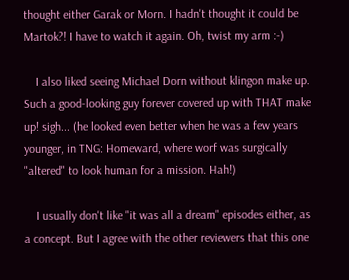thought either Garak or Morn. I hadn't thought it could be Martok?! I have to watch it again. Oh, twist my arm :-)

    I also liked seeing Michael Dorn without klingon make up. Such a good-looking guy forever covered up with THAT make up! sigh... (he looked even better when he was a few years younger, in TNG: Homeward, where worf was surgically "altered" to look human for a mission. Hah!)

    I usually don't like "it was all a dream" episodes either, as a concept. But I agree with the other reviewers that this one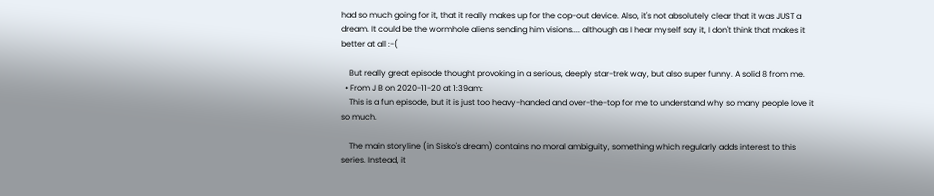had so much going for it, that it really makes up for the cop-out device. Also, it's not absolutely clear that it was JUST a dream. It could be the wormhole aliens sending him visions.... although as I hear myself say it, I don't think that makes it better at all :-(

    But really great episode thought provoking in a serious, deeply star-trek way, but also super funny. A solid 8 from me.
  • From J B on 2020-11-20 at 1:39am:
    This is a fun episode, but it is just too heavy-handed and over-the-top for me to understand why so many people love it so much.

    The main storyline (in Sisko's dream) contains no moral ambiguity, something which regularly adds interest to this series. Instead, it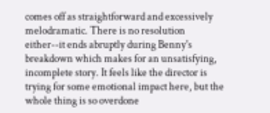comes off as straightforward and excessively melodramatic. There is no resolution either--it ends abruptly during Benny's breakdown which makes for an unsatisfying, incomplete story. It feels like the director is trying for some emotional impact here, but the whole thing is so overdone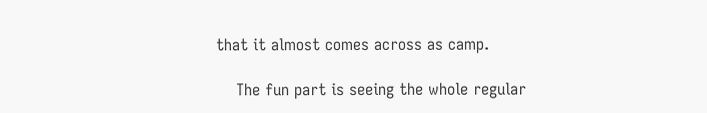that it almost comes across as camp.

    The fun part is seeing the whole regular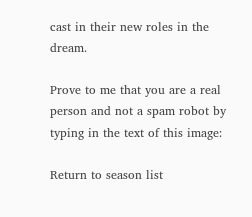cast in their new roles in the dream.

Prove to me that you are a real person and not a spam robot by typing in the text of this image:

Return to season list